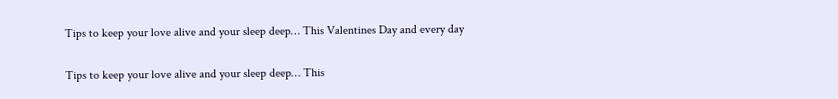Tips to keep your love alive and your sleep deep… This Valentines Day and every day

Tips to keep your love alive and your sleep deep… This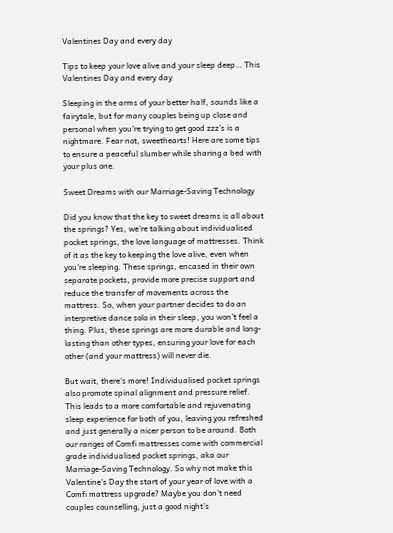Valentines Day and every day

Tips to keep your love alive and your sleep deep… This Valentines Day and every day

Sleeping in the arms of your better half, sounds like a fairytale, but for many couples being up close and personal when you’re trying to get good zzz’s is a nightmare. Fear not, sweethearts! Here are some tips to ensure a peaceful slumber while sharing a bed with your plus one.

Sweet Dreams with our Marriage-Saving Technology

Did you know that the key to sweet dreams is all about the springs? Yes, we're talking about individualised pocket springs, the love language of mattresses. Think of it as the key to keeping the love alive, even when you're sleeping. These springs, encased in their own separate pockets, provide more precise support and reduce the transfer of movements across the mattress. So, when your partner decides to do an interpretive dance solo in their sleep, you won't feel a thing. Plus, these springs are more durable and long-lasting than other types, ensuring your love for each other (and your mattress) will never die.

But wait, there's more! Individualised pocket springs also promote spinal alignment and pressure relief. This leads to a more comfortable and rejuvenating sleep experience for both of you, leaving you refreshed and just generally a nicer person to be around. Both our ranges of Comfi mattresses come with commercial grade individualised pocket springs, aka our Marriage-Saving Technology. So why not make this Valentine's Day the start of your year of love with a Comfi mattress upgrade? Maybe you don’t need couples counselling, just a good night’s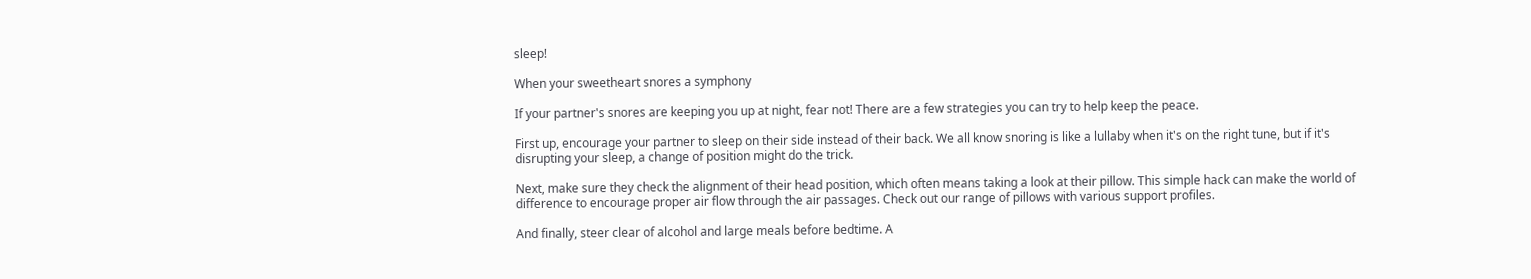sleep!

When your sweetheart snores a symphony

If your partner's snores are keeping you up at night, fear not! There are a few strategies you can try to help keep the peace.

First up, encourage your partner to sleep on their side instead of their back. We all know snoring is like a lullaby when it's on the right tune, but if it's disrupting your sleep, a change of position might do the trick.

Next, make sure they check the alignment of their head position, which often means taking a look at their pillow. This simple hack can make the world of difference to encourage proper air flow through the air passages. Check out our range of pillows with various support profiles.

And finally, steer clear of alcohol and large meals before bedtime. A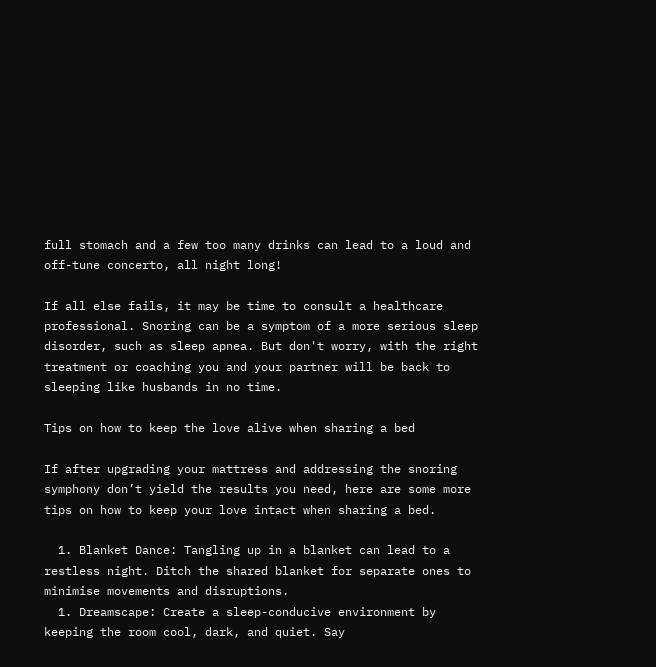full stomach and a few too many drinks can lead to a loud and off-tune concerto, all night long!

If all else fails, it may be time to consult a healthcare professional. Snoring can be a symptom of a more serious sleep disorder, such as sleep apnea. But don't worry, with the right treatment or coaching you and your partner will be back to sleeping like husbands in no time.

Tips on how to keep the love alive when sharing a bed

If after upgrading your mattress and addressing the snoring symphony don’t yield the results you need, here are some more tips on how to keep your love intact when sharing a bed.

  1. Blanket Dance: Tangling up in a blanket can lead to a restless night. Ditch the shared blanket for separate ones to minimise movements and disruptions.
  1. Dreamscape: Create a sleep-conducive environment by keeping the room cool, dark, and quiet. Say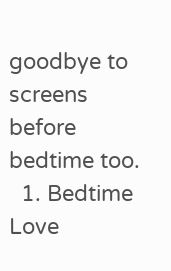goodbye to screens before bedtime too.
  1. Bedtime Love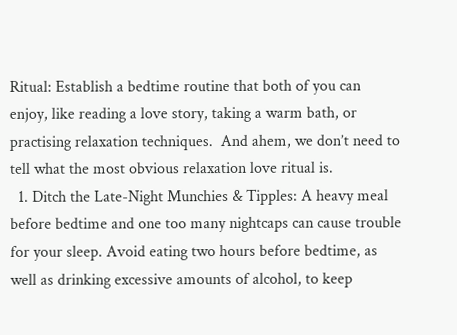Ritual: Establish a bedtime routine that both of you can enjoy, like reading a love story, taking a warm bath, or practising relaxation techniques.  And ahem, we don’t need to tell what the most obvious relaxation love ritual is.
  1. Ditch the Late-Night Munchies & Tipples: A heavy meal before bedtime and one too many nightcaps can cause trouble for your sleep. Avoid eating two hours before bedtime, as well as drinking excessive amounts of alcohol, to keep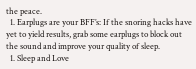the peace.
  1. Earplugs are your BFF’s: If the snoring hacks have yet to yield results, grab some earplugs to block out the sound and improve your quality of sleep.
  1. Sleep and Love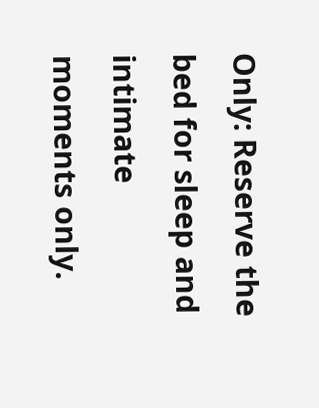Only: Reserve the bed for sleep and intimate moments only.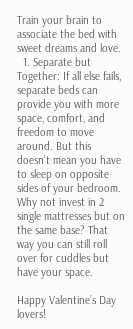Train your brain to associate the bed with sweet dreams and love.
  1. Separate but Together: If all else fails, separate beds can provide you with more space, comfort, and freedom to move around. But this doesn’t mean you have to sleep on opposite sides of your bedroom. Why not invest in 2 single mattresses but on the same base? That way you can still roll over for cuddles but have your space.

Happy Valentine’s Day lovers!